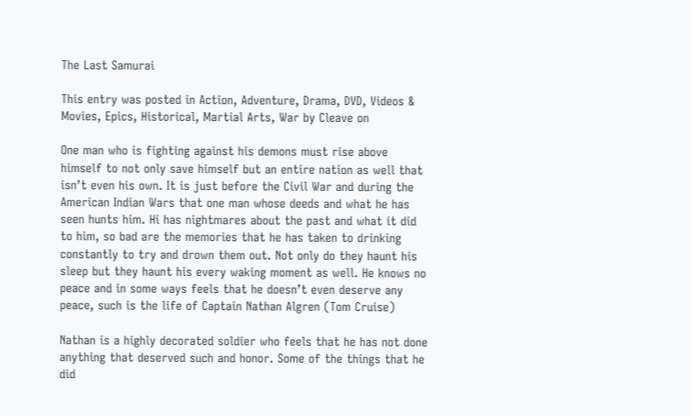The Last Samurai

This entry was posted in Action, Adventure, Drama, DVD, Videos & Movies, Epics, Historical, Martial Arts, War by Cleave on

One man who is fighting against his demons must rise above himself to not only save himself but an entire nation as well that isn’t even his own. It is just before the Civil War and during the American Indian Wars that one man whose deeds and what he has seen hunts him. Hi has nightmares about the past and what it did to him, so bad are the memories that he has taken to drinking constantly to try and drown them out. Not only do they haunt his sleep but they haunt his every waking moment as well. He knows no peace and in some ways feels that he doesn’t even deserve any peace, such is the life of Captain Nathan Algren (Tom Cruise)

Nathan is a highly decorated soldier who feels that he has not done anything that deserved such and honor. Some of the things that he did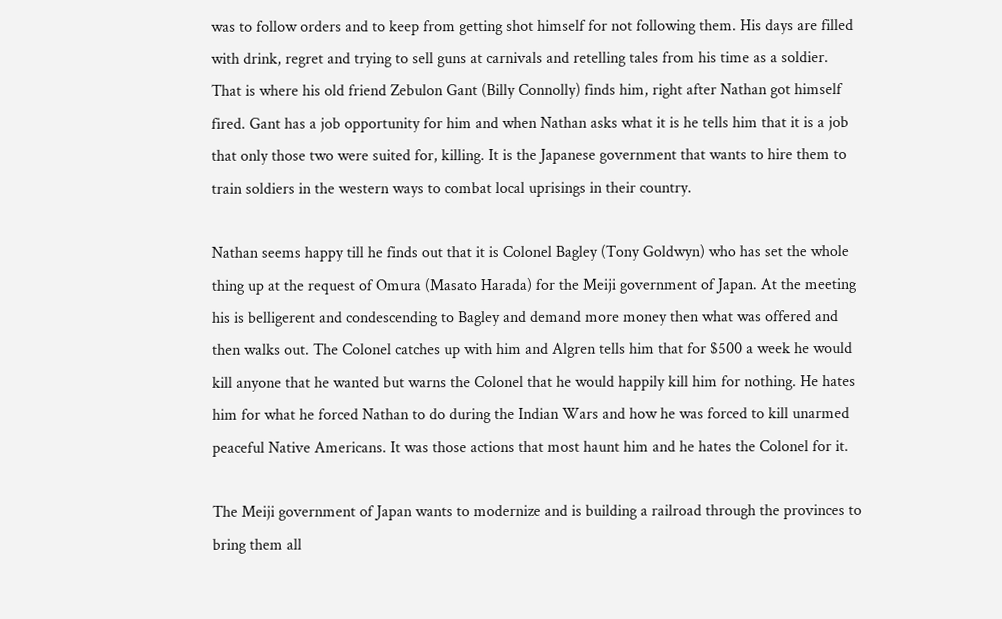was to follow orders and to keep from getting shot himself for not following them. His days are filled with drink, regret and trying to sell guns at carnivals and retelling tales from his time as a soldier. That is where his old friend Zebulon Gant (Billy Connolly) finds him, right after Nathan got himself fired. Gant has a job opportunity for him and when Nathan asks what it is he tells him that it is a job that only those two were suited for, killing. It is the Japanese government that wants to hire them to train soldiers in the western ways to combat local uprisings in their country.

Nathan seems happy till he finds out that it is Colonel Bagley (Tony Goldwyn) who has set the whole thing up at the request of Omura (Masato Harada) for the Meiji government of Japan. At the meeting his is belligerent and condescending to Bagley and demand more money then what was offered and then walks out. The Colonel catches up with him and Algren tells him that for $500 a week he would kill anyone that he wanted but warns the Colonel that he would happily kill him for nothing. He hates him for what he forced Nathan to do during the Indian Wars and how he was forced to kill unarmed peaceful Native Americans. It was those actions that most haunt him and he hates the Colonel for it.

The Meiji government of Japan wants to modernize and is building a railroad through the provinces to bring them all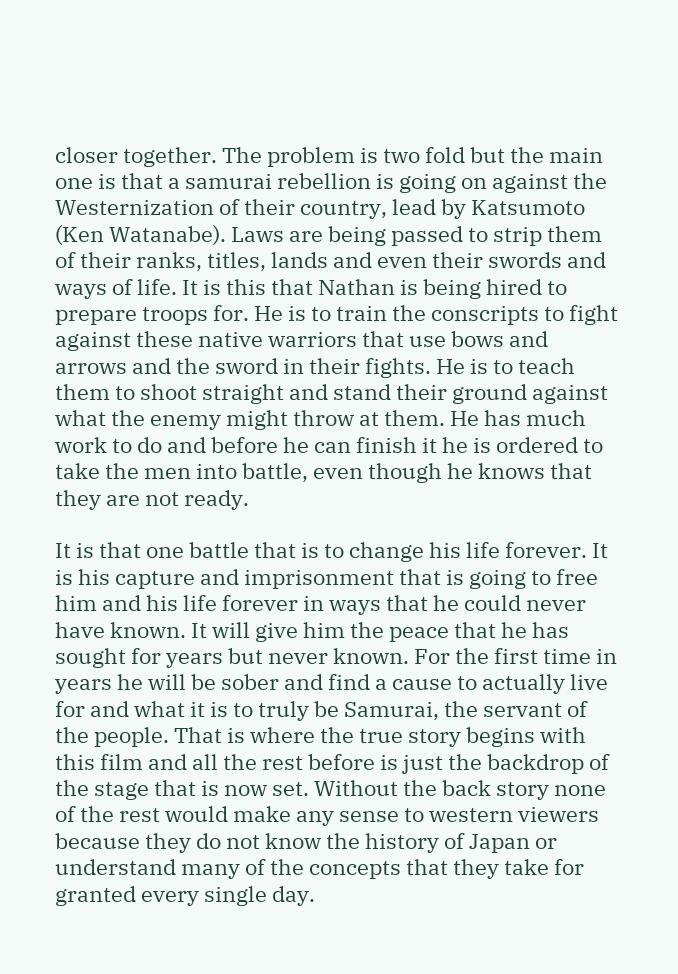closer together. The problem is two fold but the main one is that a samurai rebellion is going on against the Westernization of their country, lead by Katsumoto (Ken Watanabe). Laws are being passed to strip them of their ranks, titles, lands and even their swords and ways of life. It is this that Nathan is being hired to prepare troops for. He is to train the conscripts to fight against these native warriors that use bows and arrows and the sword in their fights. He is to teach them to shoot straight and stand their ground against what the enemy might throw at them. He has much work to do and before he can finish it he is ordered to take the men into battle, even though he knows that they are not ready.

It is that one battle that is to change his life forever. It is his capture and imprisonment that is going to free him and his life forever in ways that he could never have known. It will give him the peace that he has sought for years but never known. For the first time in years he will be sober and find a cause to actually live for and what it is to truly be Samurai, the servant of the people. That is where the true story begins with this film and all the rest before is just the backdrop of the stage that is now set. Without the back story none of the rest would make any sense to western viewers because they do not know the history of Japan or understand many of the concepts that they take for granted every single day.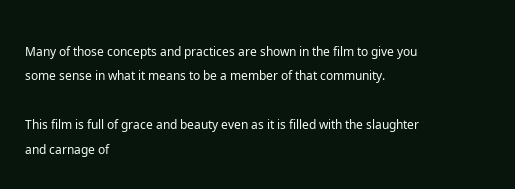Many of those concepts and practices are shown in the film to give you some sense in what it means to be a member of that community.

This film is full of grace and beauty even as it is filled with the slaughter and carnage of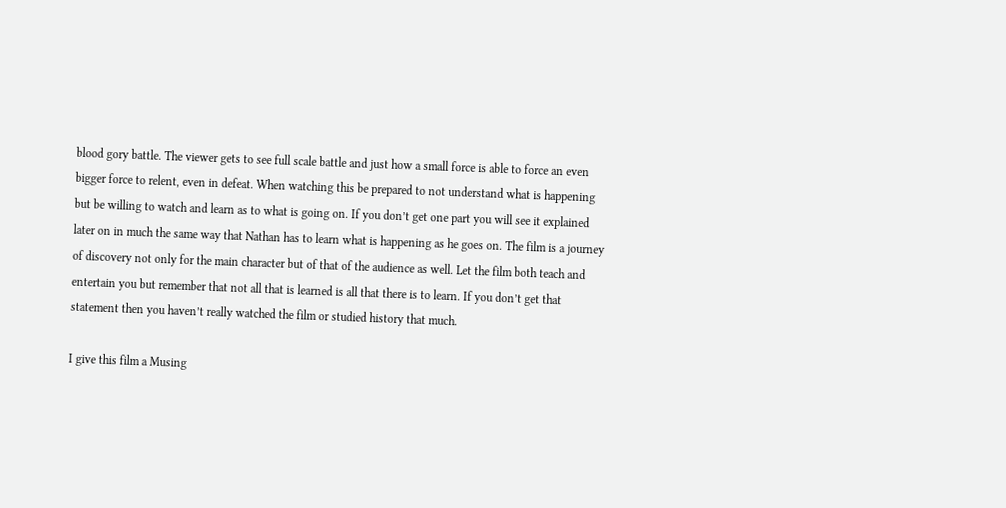blood gory battle. The viewer gets to see full scale battle and just how a small force is able to force an even bigger force to relent, even in defeat. When watching this be prepared to not understand what is happening but be willing to watch and learn as to what is going on. If you don’t get one part you will see it explained later on in much the same way that Nathan has to learn what is happening as he goes on. The film is a journey of discovery not only for the main character but of that of the audience as well. Let the film both teach and entertain you but remember that not all that is learned is all that there is to learn. If you don’t get that statement then you haven’t really watched the film or studied history that much.

I give this film a Musing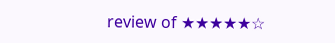review of ★★★★★☆